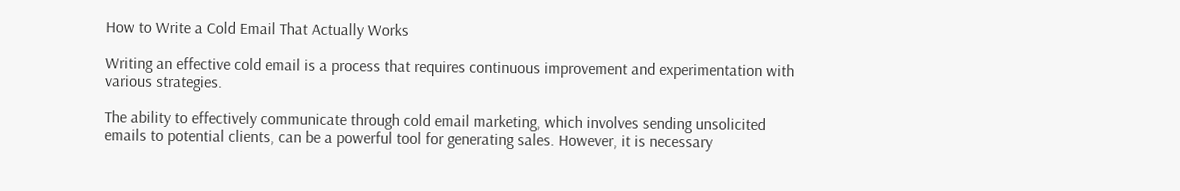How to Write a Cold Email That Actually Works

Writing an effective cold email is a process that requires continuous improvement and experimentation with various strategies.

The ability to effectively communicate through cold email marketing, which involves sending unsolicited emails to potential clients, can be a powerful tool for generating sales. However, it is necessary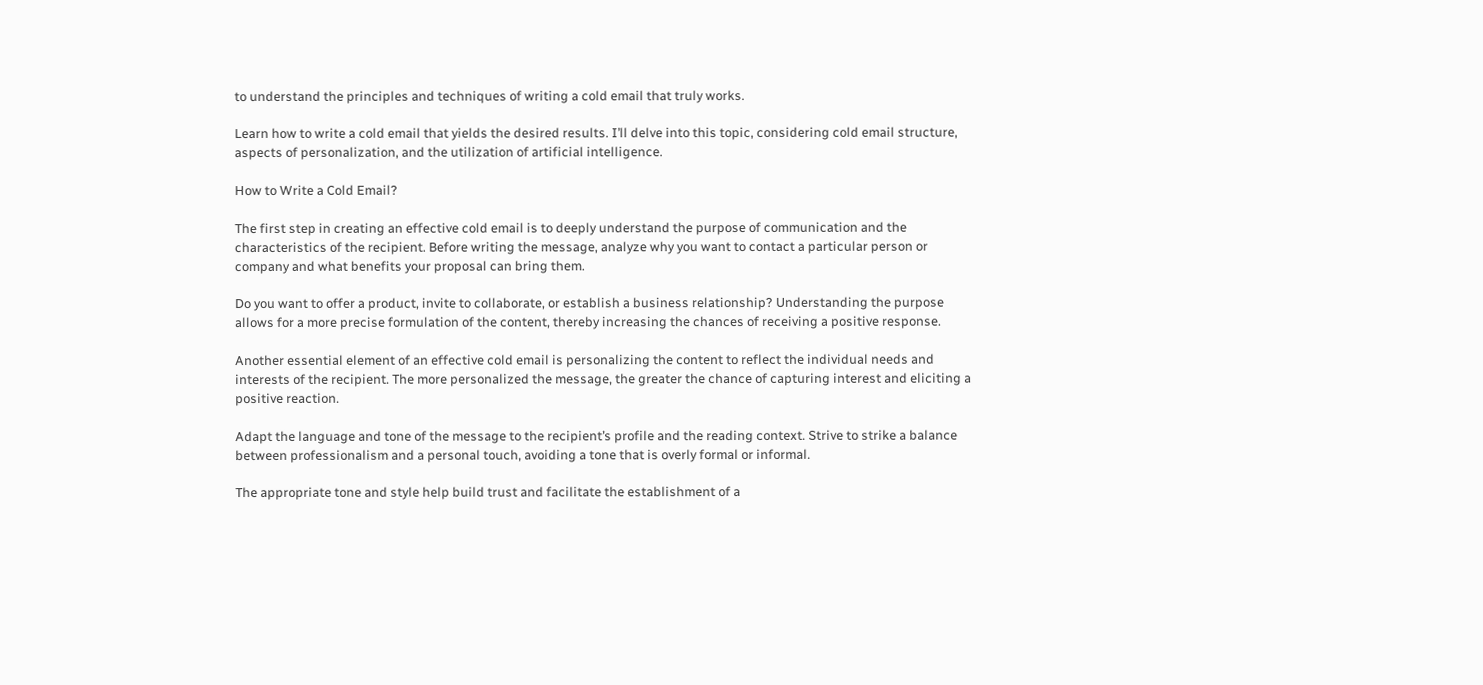to understand the principles and techniques of writing a cold email that truly works.

Learn how to write a cold email that yields the desired results. I’ll delve into this topic, considering cold email structure, aspects of personalization, and the utilization of artificial intelligence.

How to Write a Cold Email?

The first step in creating an effective cold email is to deeply understand the purpose of communication and the characteristics of the recipient. Before writing the message, analyze why you want to contact a particular person or company and what benefits your proposal can bring them.

Do you want to offer a product, invite to collaborate, or establish a business relationship? Understanding the purpose allows for a more precise formulation of the content, thereby increasing the chances of receiving a positive response.

Another essential element of an effective cold email is personalizing the content to reflect the individual needs and interests of the recipient. The more personalized the message, the greater the chance of capturing interest and eliciting a positive reaction.

Adapt the language and tone of the message to the recipient’s profile and the reading context. Strive to strike a balance between professionalism and a personal touch, avoiding a tone that is overly formal or informal.

The appropriate tone and style help build trust and facilitate the establishment of a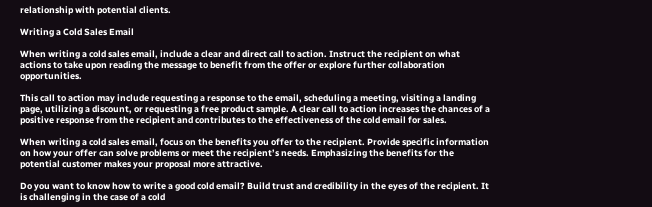relationship with potential clients.

Writing a Cold Sales Email

When writing a cold sales email, include a clear and direct call to action. Instruct the recipient on what actions to take upon reading the message to benefit from the offer or explore further collaboration opportunities.

This call to action may include requesting a response to the email, scheduling a meeting, visiting a landing page, utilizing a discount, or requesting a free product sample. A clear call to action increases the chances of a positive response from the recipient and contributes to the effectiveness of the cold email for sales.

When writing a cold sales email, focus on the benefits you offer to the recipient. Provide specific information on how your offer can solve problems or meet the recipient’s needs. Emphasizing the benefits for the potential customer makes your proposal more attractive.

Do you want to know how to write a good cold email? Build trust and credibility in the eyes of the recipient. It is challenging in the case of a cold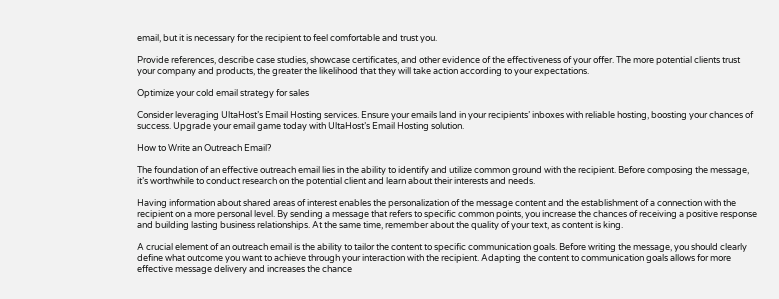email, but it is necessary for the recipient to feel comfortable and trust you.

Provide references, describe case studies, showcase certificates, and other evidence of the effectiveness of your offer. The more potential clients trust your company and products, the greater the likelihood that they will take action according to your expectations.

Optimize your cold email strategy for sales

Consider leveraging UltaHost’s Email Hosting services. Ensure your emails land in your recipients’ inboxes with reliable hosting, boosting your chances of success. Upgrade your email game today with UltaHost’s Email Hosting solution.

How to Write an Outreach Email?

The foundation of an effective outreach email lies in the ability to identify and utilize common ground with the recipient. Before composing the message, it’s worthwhile to conduct research on the potential client and learn about their interests and needs.

Having information about shared areas of interest enables the personalization of the message content and the establishment of a connection with the recipient on a more personal level. By sending a message that refers to specific common points, you increase the chances of receiving a positive response and building lasting business relationships. At the same time, remember about the quality of your text, as content is king.

A crucial element of an outreach email is the ability to tailor the content to specific communication goals. Before writing the message, you should clearly define what outcome you want to achieve through your interaction with the recipient. Adapting the content to communication goals allows for more effective message delivery and increases the chance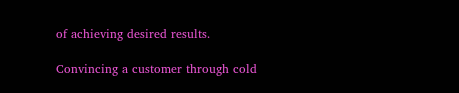of achieving desired results.

Convincing a customer through cold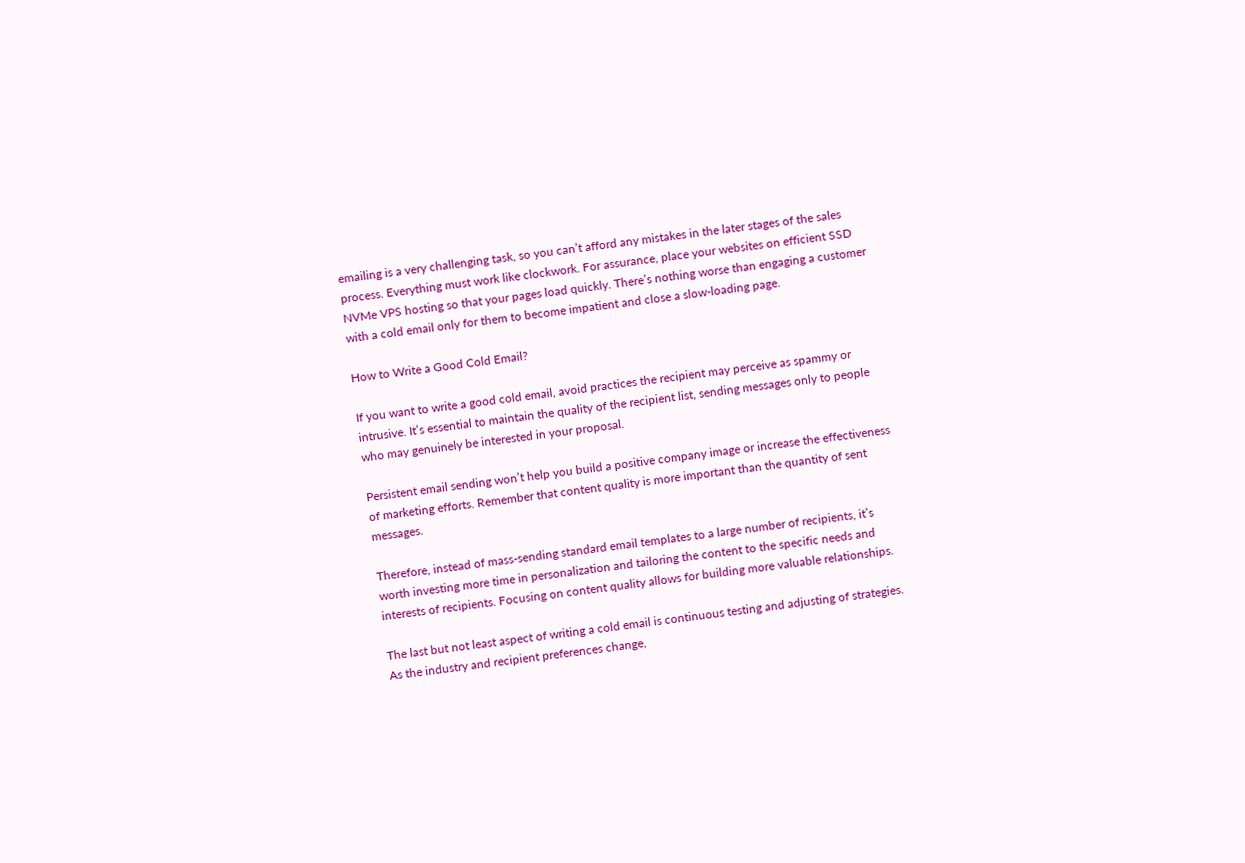emailing is a very challenging task, so you can’t afford any mistakes in the later stages of the sales process. Everything must work like clockwork. For assurance, place your websites on efficient SSD NVMe VPS hosting so that your pages load quickly. There’s nothing worse than engaging a customer with a cold email only for them to become impatient and close a slow-loading page.

How to Write a Good Cold Email?

If you want to write a good cold email, avoid practices the recipient may perceive as spammy or intrusive. It’s essential to maintain the quality of the recipient list, sending messages only to people who may genuinely be interested in your proposal.

Persistent email sending won’t help you build a positive company image or increase the effectiveness of marketing efforts. Remember that content quality is more important than the quantity of sent messages.

Therefore, instead of mass-sending standard email templates to a large number of recipients, it’s worth investing more time in personalization and tailoring the content to the specific needs and interests of recipients. Focusing on content quality allows for building more valuable relationships.

The last but not least aspect of writing a cold email is continuous testing and adjusting of strategies. As the industry and recipient preferences change,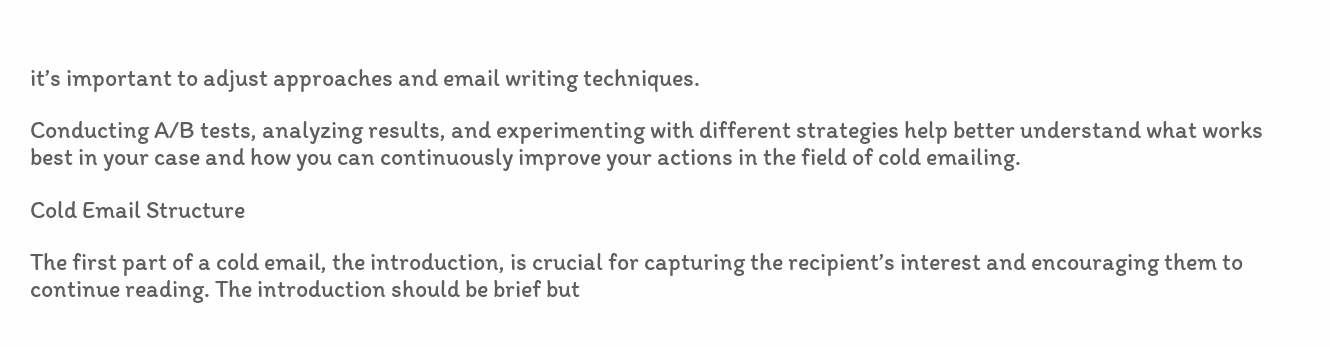it’s important to adjust approaches and email writing techniques.

Conducting A/B tests, analyzing results, and experimenting with different strategies help better understand what works best in your case and how you can continuously improve your actions in the field of cold emailing.

Cold Email Structure

The first part of a cold email, the introduction, is crucial for capturing the recipient’s interest and encouraging them to continue reading. The introduction should be brief but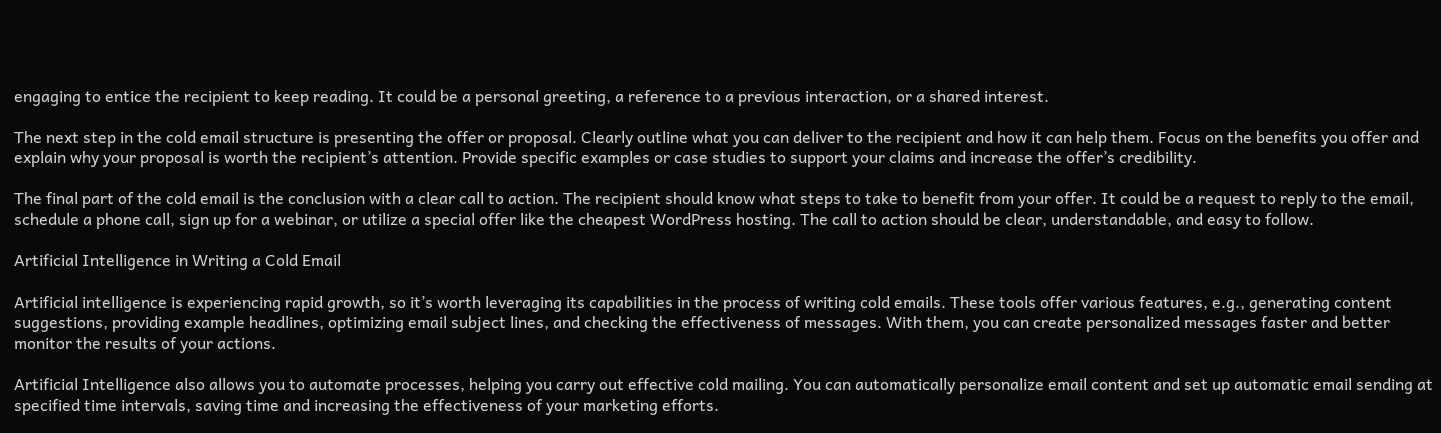engaging to entice the recipient to keep reading. It could be a personal greeting, a reference to a previous interaction, or a shared interest.

The next step in the cold email structure is presenting the offer or proposal. Clearly outline what you can deliver to the recipient and how it can help them. Focus on the benefits you offer and explain why your proposal is worth the recipient’s attention. Provide specific examples or case studies to support your claims and increase the offer’s credibility.

The final part of the cold email is the conclusion with a clear call to action. The recipient should know what steps to take to benefit from your offer. It could be a request to reply to the email, schedule a phone call, sign up for a webinar, or utilize a special offer like the cheapest WordPress hosting. The call to action should be clear, understandable, and easy to follow.

Artificial Intelligence in Writing a Cold Email

Artificial intelligence is experiencing rapid growth, so it’s worth leveraging its capabilities in the process of writing cold emails. These tools offer various features, e.g., generating content suggestions, providing example headlines, optimizing email subject lines, and checking the effectiveness of messages. With them, you can create personalized messages faster and better monitor the results of your actions.

Artificial Intelligence also allows you to automate processes, helping you carry out effective cold mailing. You can automatically personalize email content and set up automatic email sending at specified time intervals, saving time and increasing the effectiveness of your marketing efforts.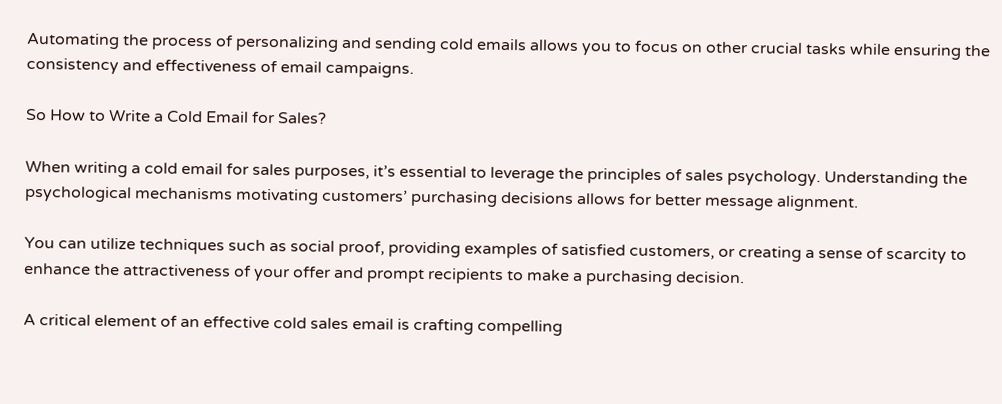Automating the process of personalizing and sending cold emails allows you to focus on other crucial tasks while ensuring the consistency and effectiveness of email campaigns.

So How to Write a Cold Email for Sales?

When writing a cold email for sales purposes, it’s essential to leverage the principles of sales psychology. Understanding the psychological mechanisms motivating customers’ purchasing decisions allows for better message alignment.

You can utilize techniques such as social proof, providing examples of satisfied customers, or creating a sense of scarcity to enhance the attractiveness of your offer and prompt recipients to make a purchasing decision.

A critical element of an effective cold sales email is crafting compelling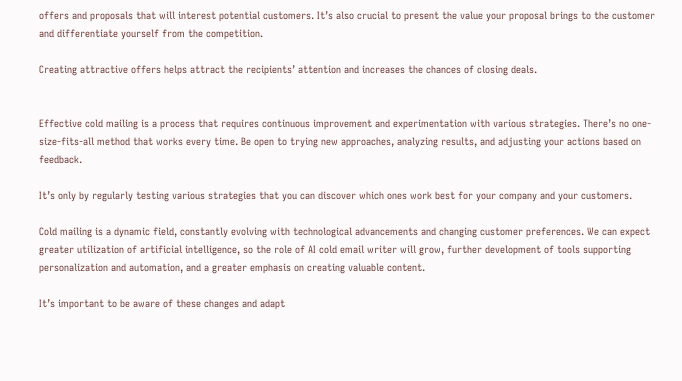offers and proposals that will interest potential customers. It’s also crucial to present the value your proposal brings to the customer and differentiate yourself from the competition.

Creating attractive offers helps attract the recipients’ attention and increases the chances of closing deals.


Effective cold mailing is a process that requires continuous improvement and experimentation with various strategies. There’s no one-size-fits-all method that works every time. Be open to trying new approaches, analyzing results, and adjusting your actions based on feedback.

It’s only by regularly testing various strategies that you can discover which ones work best for your company and your customers.

Cold mailing is a dynamic field, constantly evolving with technological advancements and changing customer preferences. We can expect greater utilization of artificial intelligence, so the role of AI cold email writer will grow, further development of tools supporting personalization and automation, and a greater emphasis on creating valuable content.

It’s important to be aware of these changes and adapt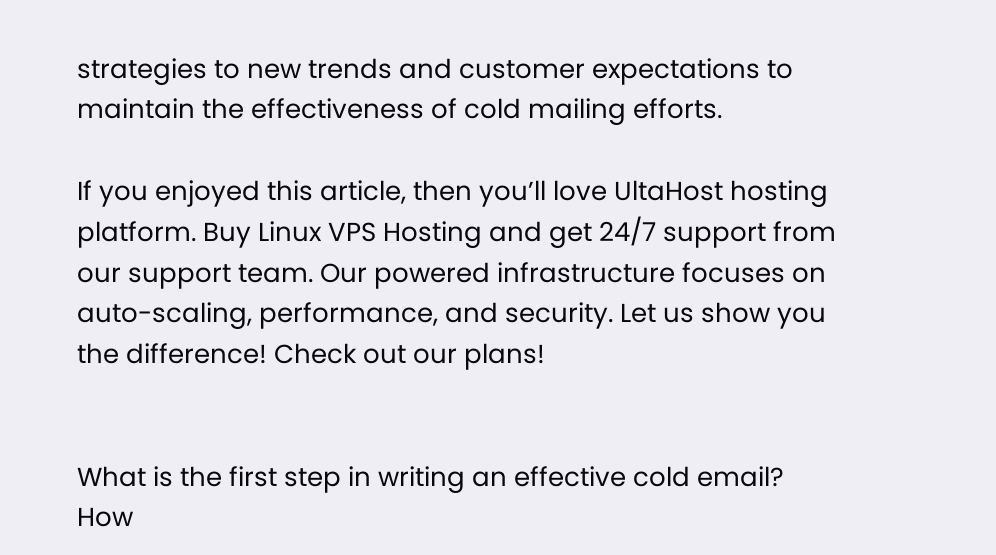strategies to new trends and customer expectations to maintain the effectiveness of cold mailing efforts.

If you enjoyed this article, then you’ll love UltaHost hosting platform. Buy Linux VPS Hosting and get 24/7 support from our support team. Our powered infrastructure focuses on auto-scaling, performance, and security. Let us show you the difference! Check out our plans!


What is the first step in writing an effective cold email?
How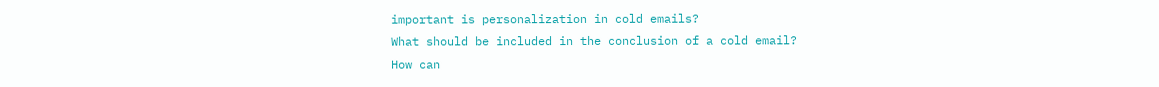important is personalization in cold emails?
What should be included in the conclusion of a cold email?
How can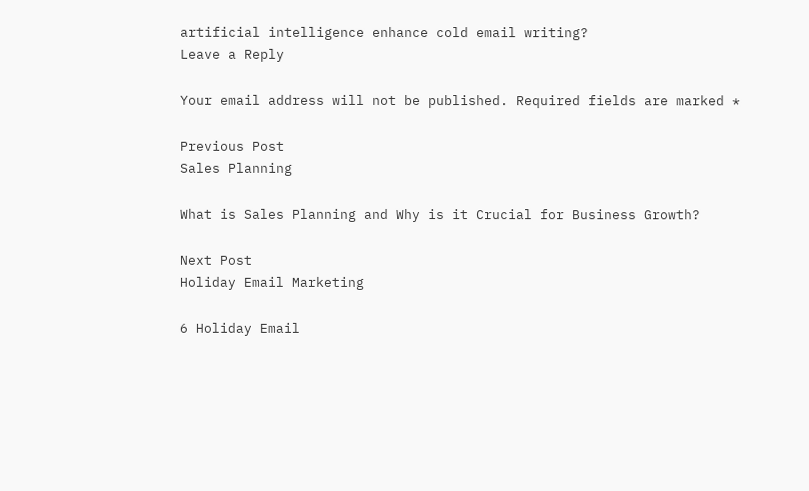artificial intelligence enhance cold email writing?
Leave a Reply

Your email address will not be published. Required fields are marked *

Previous Post
Sales Planning

What is Sales Planning and Why is it Crucial for Business Growth?

Next Post
Holiday Email Marketing

6 Holiday Email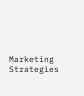Marketing Strategies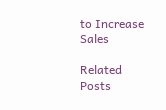to Increase Sales

Related Posts